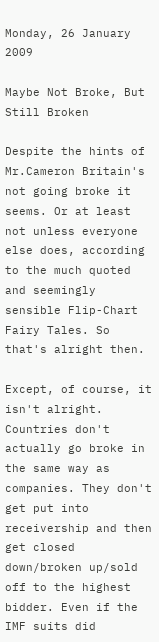Monday, 26 January 2009

Maybe Not Broke, But Still Broken

Despite the hints of Mr.Cameron Britain's not going broke it seems. Or at least not unless everyone else does, according to the much quoted and seemingly sensible Flip-Chart Fairy Tales. So that's alright then.

Except, of course, it isn't alright. Countries don't actually go broke in the same way as companies. They don't get put into receivership and then get closed down/broken up/sold off to the highest bidder. Even if the IMF suits did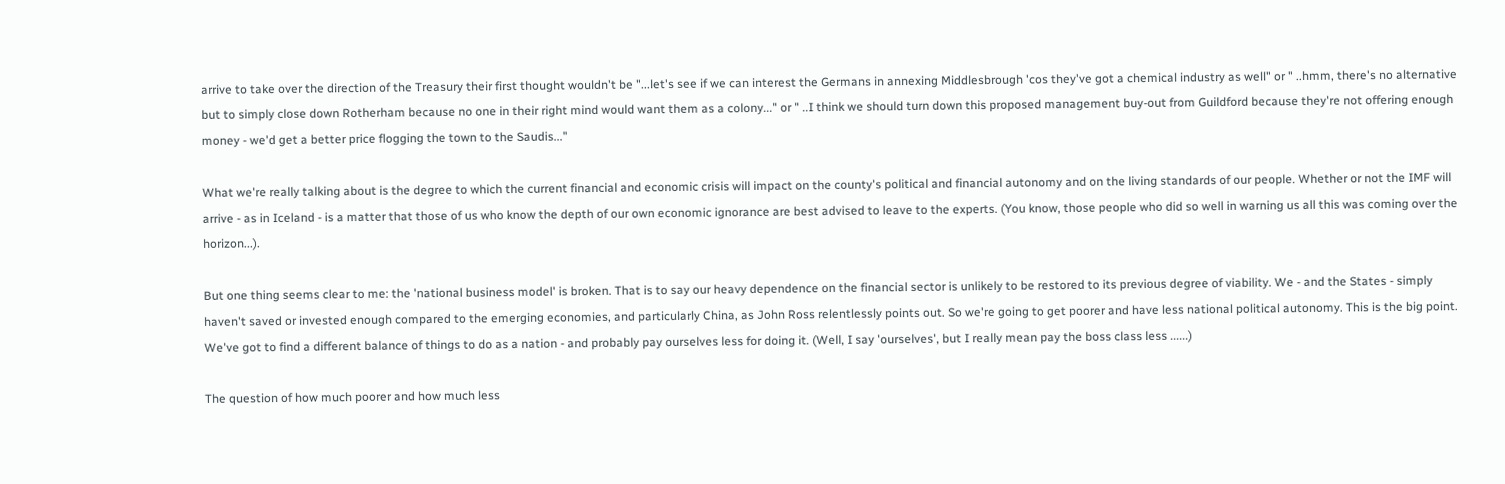arrive to take over the direction of the Treasury their first thought wouldn't be "...let's see if we can interest the Germans in annexing Middlesbrough 'cos they've got a chemical industry as well" or " ..hmm, there's no alternative but to simply close down Rotherham because no one in their right mind would want them as a colony..." or " ..I think we should turn down this proposed management buy-out from Guildford because they're not offering enough money - we'd get a better price flogging the town to the Saudis..."

What we're really talking about is the degree to which the current financial and economic crisis will impact on the county's political and financial autonomy and on the living standards of our people. Whether or not the IMF will arrive - as in Iceland - is a matter that those of us who know the depth of our own economic ignorance are best advised to leave to the experts. (You know, those people who did so well in warning us all this was coming over the horizon...).

But one thing seems clear to me: the 'national business model' is broken. That is to say our heavy dependence on the financial sector is unlikely to be restored to its previous degree of viability. We - and the States - simply haven't saved or invested enough compared to the emerging economies, and particularly China, as John Ross relentlessly points out. So we're going to get poorer and have less national political autonomy. This is the big point. We've got to find a different balance of things to do as a nation - and probably pay ourselves less for doing it. (Well, I say 'ourselves', but I really mean pay the boss class less ......)

The question of how much poorer and how much less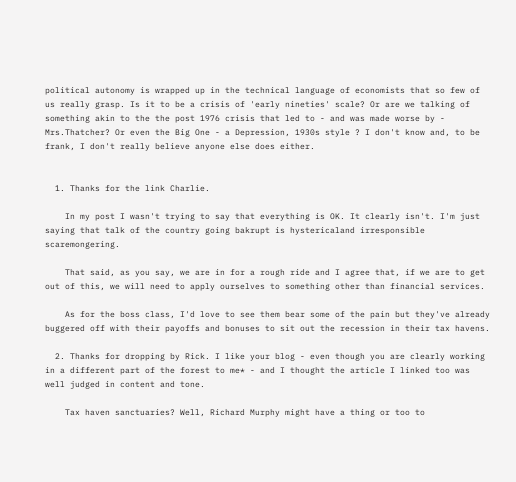political autonomy is wrapped up in the technical language of economists that so few of us really grasp. Is it to be a crisis of 'early nineties' scale? Or are we talking of something akin to the the post 1976 crisis that led to - and was made worse by - Mrs.Thatcher? Or even the Big One - a Depression, 1930s style ? I don't know and, to be frank, I don't really believe anyone else does either.


  1. Thanks for the link Charlie.

    In my post I wasn't trying to say that everything is OK. It clearly isn't. I'm just saying that talk of the country going bakrupt is hystericaland irresponsible scaremongering.

    That said, as you say, we are in for a rough ride and I agree that, if we are to get out of this, we will need to apply ourselves to something other than financial services.

    As for the boss class, I'd love to see them bear some of the pain but they've already buggered off with their payoffs and bonuses to sit out the recession in their tax havens.

  2. Thanks for dropping by Rick. I like your blog - even though you are clearly working in a different part of the forest to me* - and I thought the article I linked too was well judged in content and tone.

    Tax haven sanctuaries? Well, Richard Murphy might have a thing or too to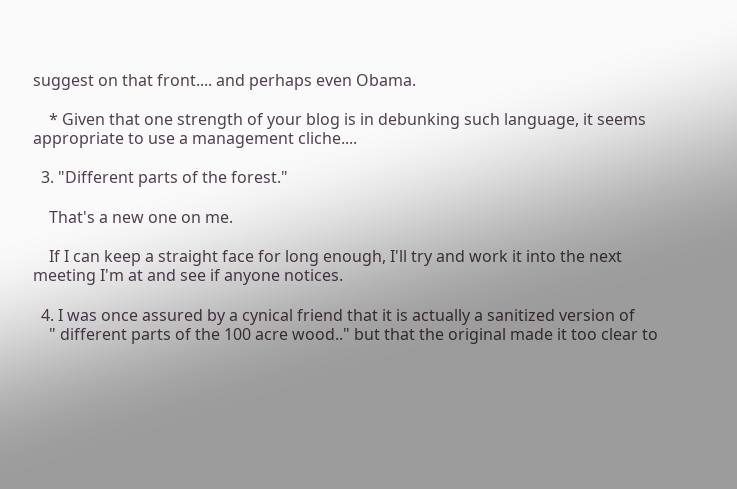suggest on that front.... and perhaps even Obama.

    * Given that one strength of your blog is in debunking such language, it seems appropriate to use a management cliche....

  3. "Different parts of the forest."

    That's a new one on me.

    If I can keep a straight face for long enough, I'll try and work it into the next meeting I'm at and see if anyone notices.

  4. I was once assured by a cynical friend that it is actually a sanitized version of
    " different parts of the 100 acre wood.." but that the original made it too clear to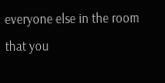everyone else in the room that you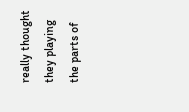really thought they playing the parts of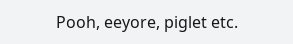Pooh, eeyore, piglet etc.